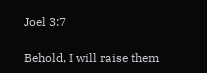Joel 3:7

Behold, I will raise them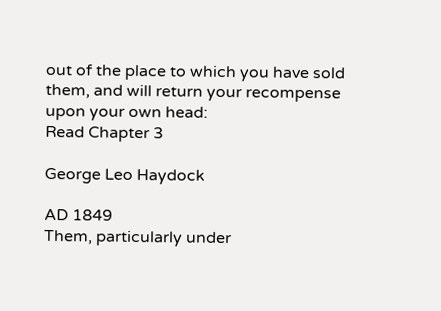out of the place to which you have sold them, and will return your recompense upon your own head:
Read Chapter 3

George Leo Haydock

AD 1849
Them, particularly under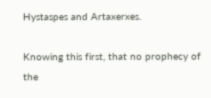Hystaspes and Artaxerxes.

Knowing this first, that no prophecy of the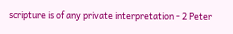scripture is of any private interpretation - 2 Peter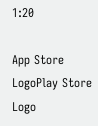1:20

App Store LogoPlay Store Logo